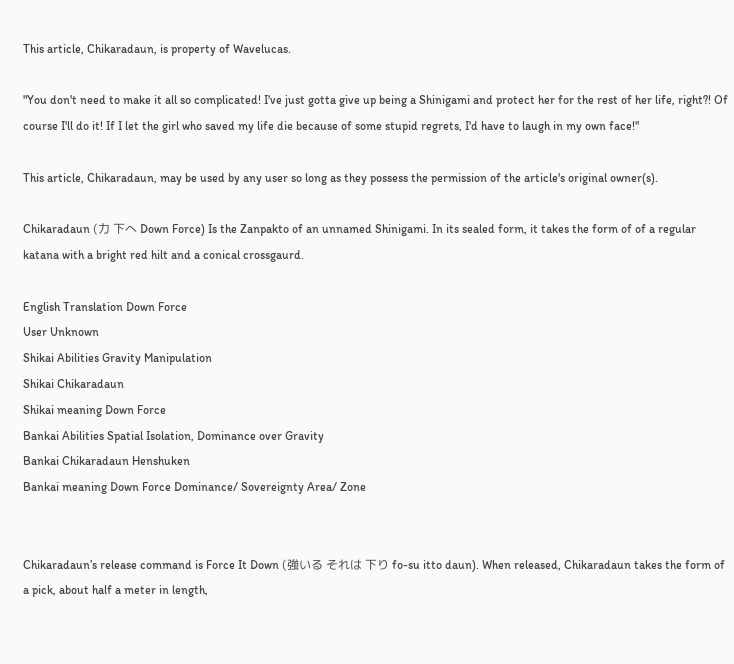This article, Chikaradaun, is property of Wavelucas.

"You don't need to make it all so complicated! I've just gotta give up being a Shinigami and protect her for the rest of her life, right?! Of course I'll do it! If I let the girl who saved my life die because of some stupid regrets, I'd have to laugh in my own face!"

This article, Chikaradaun, may be used by any user so long as they possess the permission of the article's original owner(s).

Chikaradaun (力 下へ Down Force) Is the Zanpakto of an unnamed Shinigami. In its sealed form, it takes the form of of a regular katana with a bright red hilt and a conical crossgaurd.

English Translation Down Force
User Unknown
Shikai Abilities Gravity Manipulation
Shikai Chikaradaun
Shikai meaning Down Force
Bankai Abilities Spatial Isolation, Dominance over Gravity
Bankai Chikaradaun Henshuken
Bankai meaning Down Force Dominance/ Sovereignty Area/ Zone


Chikaradaun’s release command is Force It Down (強いる それは 下り fo-su itto daun). When released, Chikaradaun takes the form of a pick, about half a meter in length,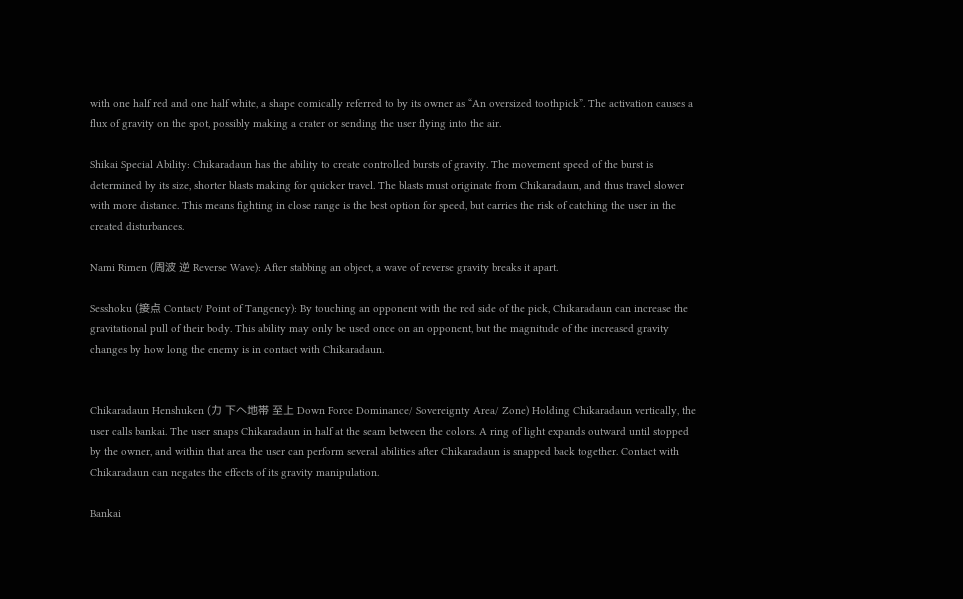with one half red and one half white, a shape comically referred to by its owner as “An oversized toothpick”. The activation causes a flux of gravity on the spot, possibly making a crater or sending the user flying into the air.

Shikai Special Ability: Chikaradaun has the ability to create controlled bursts of gravity. The movement speed of the burst is determined by its size, shorter blasts making for quicker travel. The blasts must originate from Chikaradaun, and thus travel slower with more distance. This means fighting in close range is the best option for speed, but carries the risk of catching the user in the created disturbances.

Nami Rimen (周波 逆 Reverse Wave): After stabbing an object, a wave of reverse gravity breaks it apart.

Sesshoku (接点 Contact/ Point of Tangency): By touching an opponent with the red side of the pick, Chikaradaun can increase the gravitational pull of their body. This ability may only be used once on an opponent, but the magnitude of the increased gravity changes by how long the enemy is in contact with Chikaradaun.


Chikaradaun Henshuken (力 下へ地帯 至上 Down Force Dominance/ Sovereignty Area/ Zone) Holding Chikaradaun vertically, the user calls bankai. The user snaps Chikaradaun in half at the seam between the colors. A ring of light expands outward until stopped by the owner, and within that area the user can perform several abilities after Chikaradaun is snapped back together. Contact with Chikaradaun can negates the effects of its gravity manipulation.

Bankai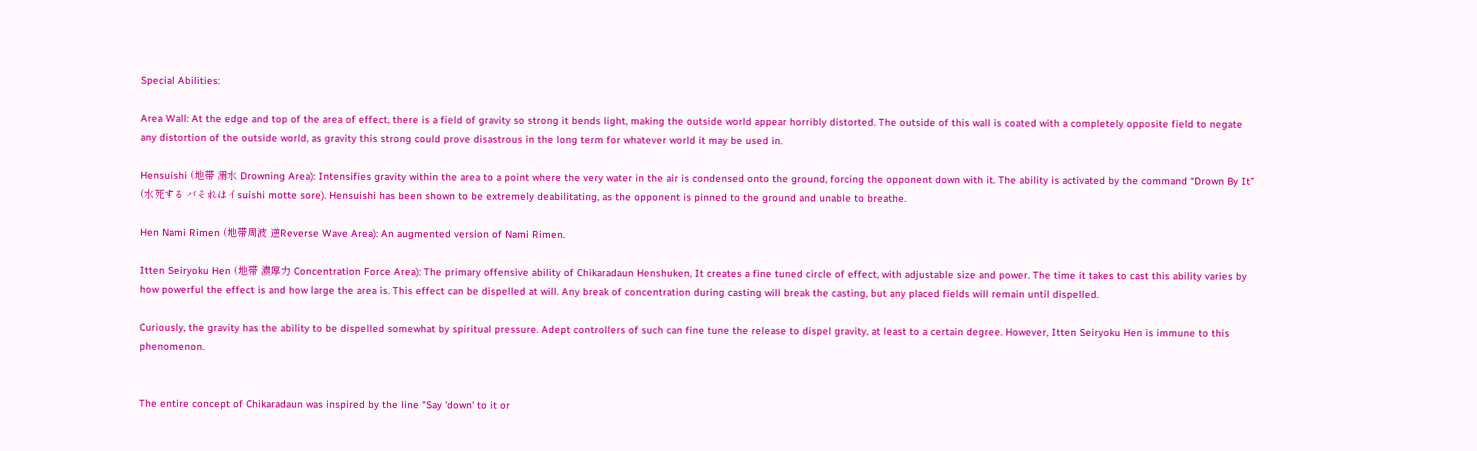Special Abilities:

Area Wall: At the edge and top of the area of effect, there is a field of gravity so strong it bends light, making the outside world appear horribly distorted. The outside of this wall is coated with a completely opposite field to negate any distortion of the outside world, as gravity this strong could prove disastrous in the long term for whatever world it may be used in.

Hensuishi (地帯 溺水 Drowning Area): Intensifies gravity within the area to a point where the very water in the air is condensed onto the ground, forcing the opponent down with it. The ability is activated by the command “Drown By It” (水死する バそれはイsuishi motte sore). Hensuishi has been shown to be extremely deabilitating, as the opponent is pinned to the ground and unable to breathe.

Hen Nami Rimen (地帯周波 逆Reverse Wave Area): An augmented version of Nami Rimen.

Itten Seiryoku Hen (地帯 濃厚力 Concentration Force Area): The primary offensive ability of Chikaradaun Henshuken, It creates a fine tuned circle of effect, with adjustable size and power. The time it takes to cast this ability varies by how powerful the effect is and how large the area is. This effect can be dispelled at will. Any break of concentration during casting will break the casting, but any placed fields will remain until dispelled.

Curiously, the gravity has the ability to be dispelled somewhat by spiritual pressure. Adept controllers of such can fine tune the release to dispel gravity, at least to a certain degree. However, Itten Seiryoku Hen is immune to this phenomenon.


The entire concept of Chikaradaun was inspired by the line "Say 'down' to it or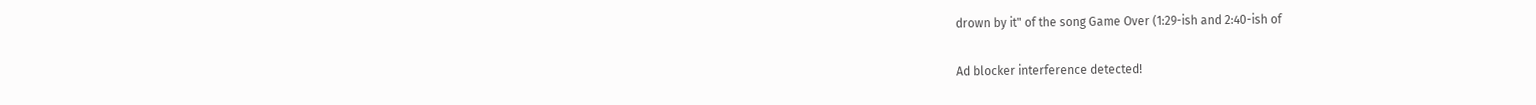drown by it" of the song Game Over (1:29-ish and 2:40-ish of

Ad blocker interference detected!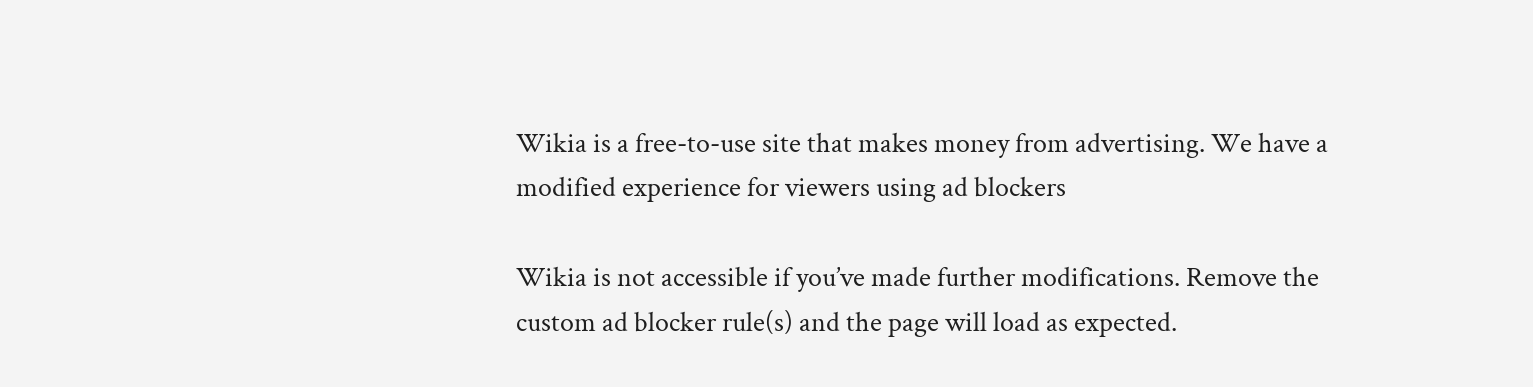Wikia is a free-to-use site that makes money from advertising. We have a modified experience for viewers using ad blockers

Wikia is not accessible if you’ve made further modifications. Remove the custom ad blocker rule(s) and the page will load as expected.